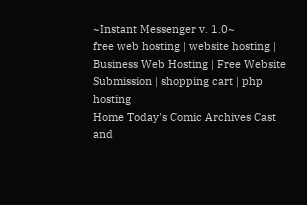~Instant Messenger v. 1.0~
free web hosting | website hosting | Business Web Hosting | Free Website Submission | shopping cart | php hosting
Home Today's Comic Archives Cast and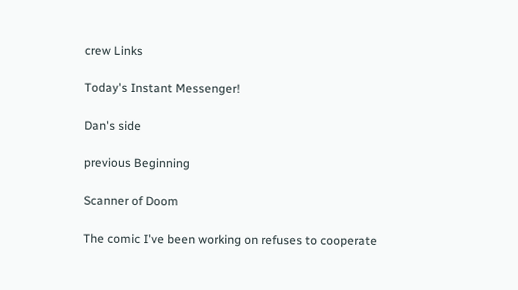crew Links

Today's Instant Messenger!

Dan's side

previous Beginning

Scanner of Doom

The comic I've been working on refuses to cooperate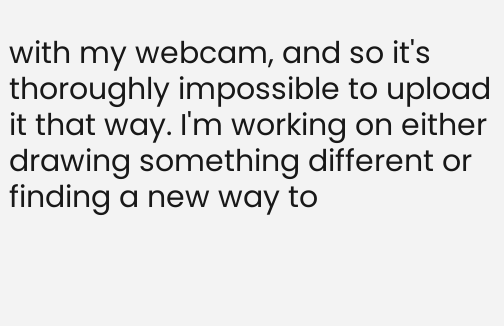with my webcam, and so it's thoroughly impossible to upload it that way. I'm working on either drawing something different or finding a new way to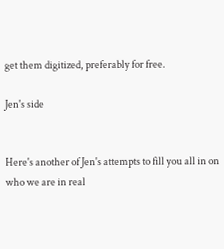get them digitized, preferably for free.

Jen's side


Here's another of Jen's attempts to fill you all in on who we are in real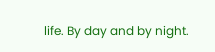life. By day and by night.